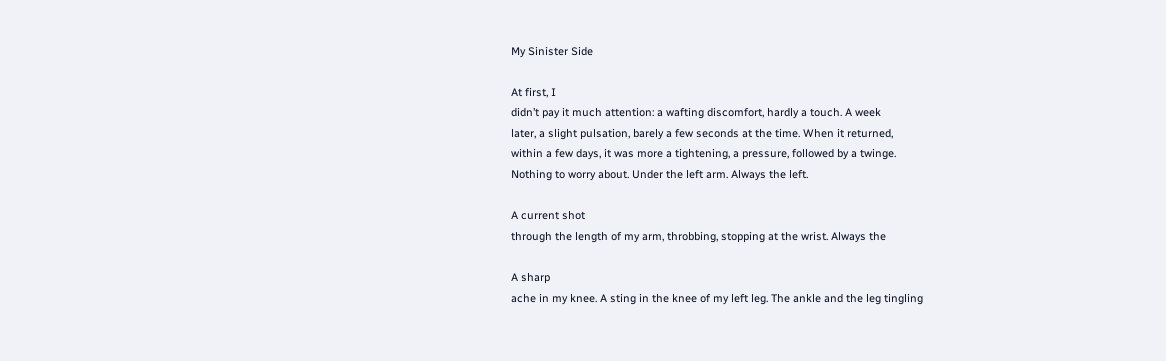My Sinister Side

At first, I
didn’t pay it much attention: a wafting discomfort, hardly a touch. A week
later, a slight pulsation, barely a few seconds at the time. When it returned,
within a few days, it was more a tightening, a pressure, followed by a twinge.
Nothing to worry about. Under the left arm. Always the left.

A current shot
through the length of my arm, throbbing, stopping at the wrist. Always the

A sharp
ache in my knee. A sting in the knee of my left leg. The ankle and the leg tingling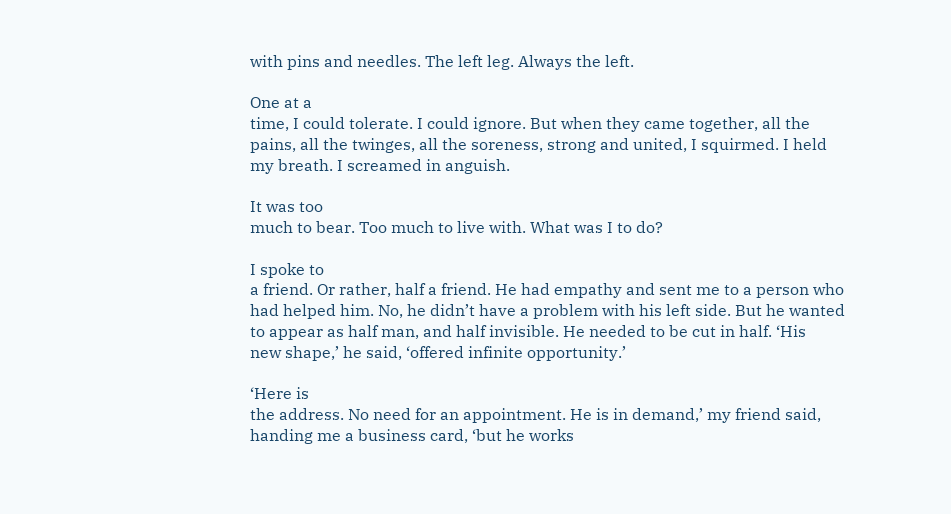with pins and needles. The left leg. Always the left.

One at a
time, I could tolerate. I could ignore. But when they came together, all the
pains, all the twinges, all the soreness, strong and united, I squirmed. I held
my breath. I screamed in anguish.

It was too
much to bear. Too much to live with. What was I to do?

I spoke to
a friend. Or rather, half a friend. He had empathy and sent me to a person who
had helped him. No, he didn’t have a problem with his left side. But he wanted
to appear as half man, and half invisible. He needed to be cut in half. ‘His
new shape,’ he said, ‘offered infinite opportunity.’

‘Here is
the address. No need for an appointment. He is in demand,’ my friend said,
handing me a business card, ‘but he works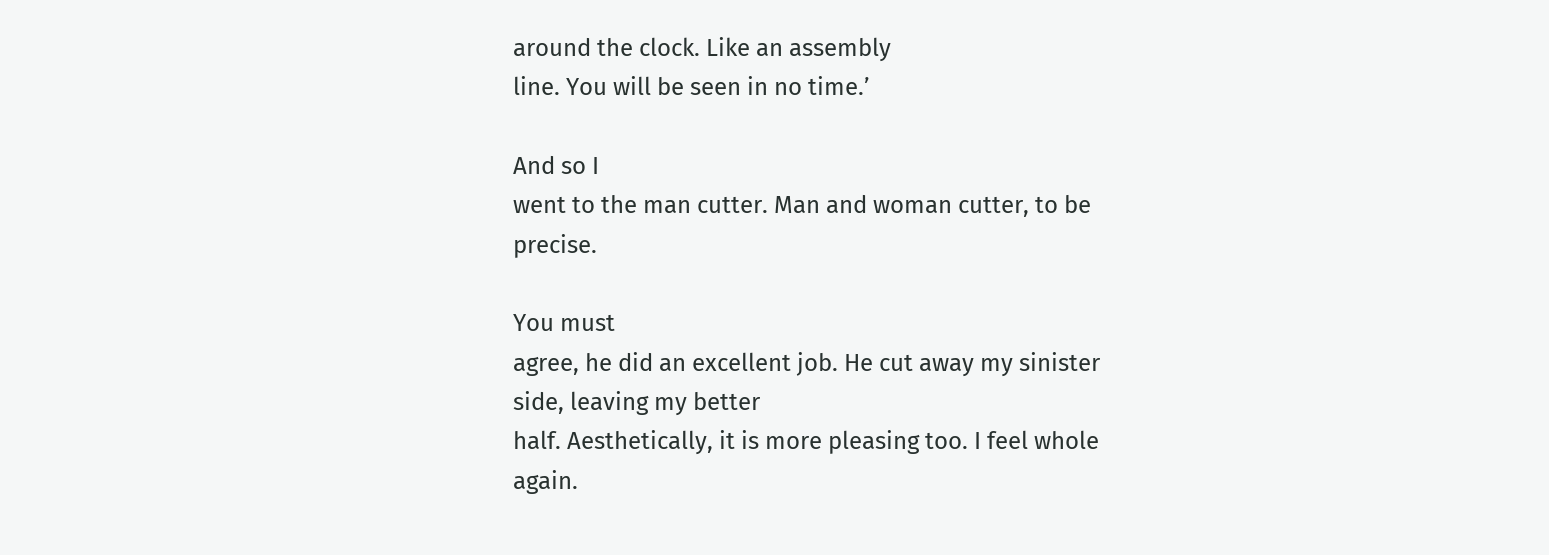around the clock. Like an assembly
line. You will be seen in no time.’

And so I
went to the man cutter. Man and woman cutter, to be precise.

You must
agree, he did an excellent job. He cut away my sinister side, leaving my better
half. Aesthetically, it is more pleasing too. I feel whole again.